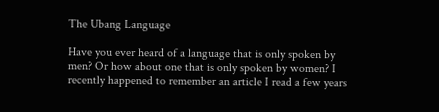The Ubang Language

Have you ever heard of a language that is only spoken by men? Or how about one that is only spoken by women? I recently happened to remember an article I read a few years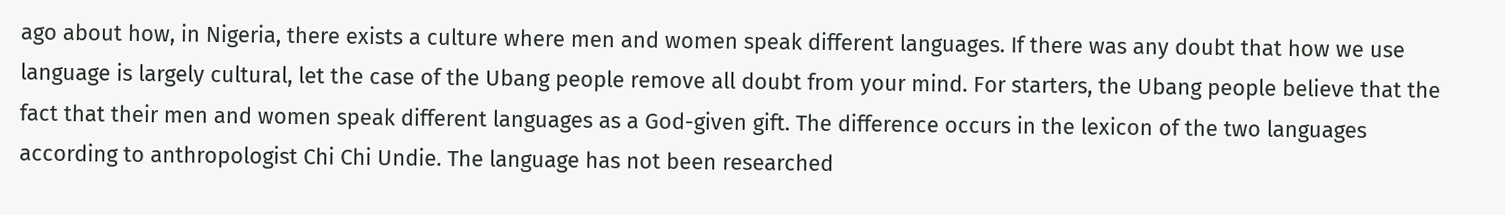ago about how, in Nigeria, there exists a culture where men and women speak different languages. If there was any doubt that how we use language is largely cultural, let the case of the Ubang people remove all doubt from your mind. For starters, the Ubang people believe that the fact that their men and women speak different languages as a God-given gift. The difference occurs in the lexicon of the two languages according to anthropologist Chi Chi Undie. The language has not been researched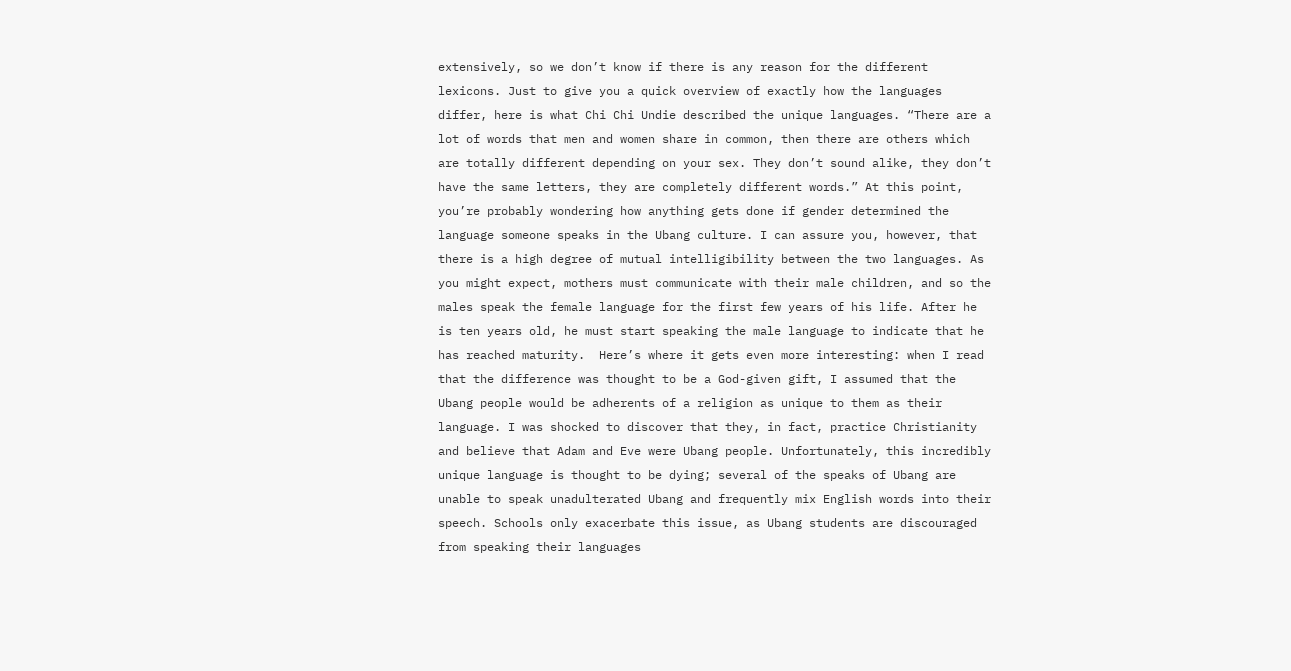extensively, so we don’t know if there is any reason for the different lexicons. Just to give you a quick overview of exactly how the languages differ, here is what Chi Chi Undie described the unique languages. “There are a lot of words that men and women share in common, then there are others which are totally different depending on your sex. They don’t sound alike, they don’t have the same letters, they are completely different words.” At this point, you’re probably wondering how anything gets done if gender determined the language someone speaks in the Ubang culture. I can assure you, however, that there is a high degree of mutual intelligibility between the two languages. As you might expect, mothers must communicate with their male children, and so the males speak the female language for the first few years of his life. After he is ten years old, he must start speaking the male language to indicate that he has reached maturity.  Here’s where it gets even more interesting: when I read that the difference was thought to be a God-given gift, I assumed that the Ubang people would be adherents of a religion as unique to them as their language. I was shocked to discover that they, in fact, practice Christianity and believe that Adam and Eve were Ubang people. Unfortunately, this incredibly unique language is thought to be dying; several of the speaks of Ubang are unable to speak unadulterated Ubang and frequently mix English words into their speech. Schools only exacerbate this issue, as Ubang students are discouraged from speaking their languages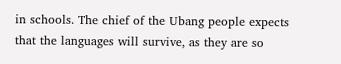in schools. The chief of the Ubang people expects that the languages will survive, as they are so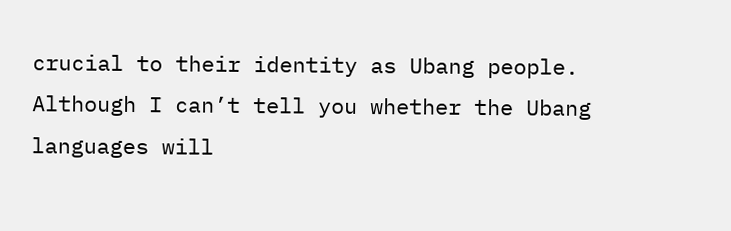crucial to their identity as Ubang people. Although I can’t tell you whether the Ubang languages will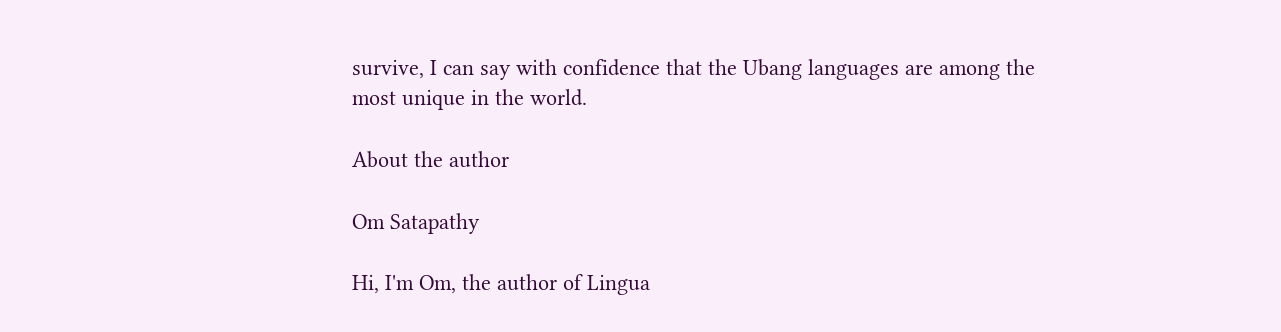survive, I can say with confidence that the Ubang languages are among the most unique in the world.

About the author

Om Satapathy

Hi, I'm Om, the author of Lingua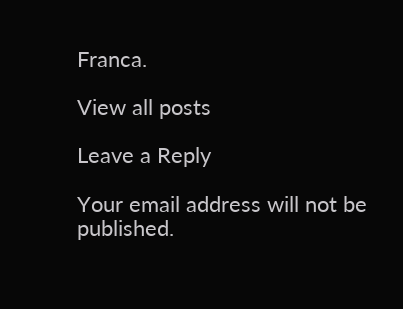Franca.

View all posts

Leave a Reply

Your email address will not be published.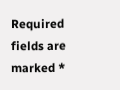Required fields are marked *